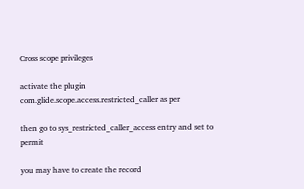Cross scope privileges

activate the plugin com.glide.scope.access.restricted_caller as per

then go to sys_restricted_caller_access entry and set to permit

you may have to create the record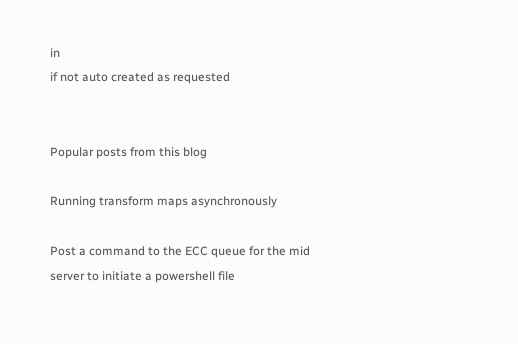in
if not auto created as requested


Popular posts from this blog

Running transform maps asynchronously

Post a command to the ECC queue for the mid server to initiate a powershell file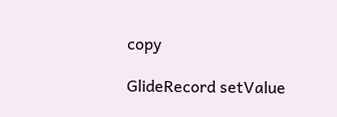copy

GlideRecord setValue